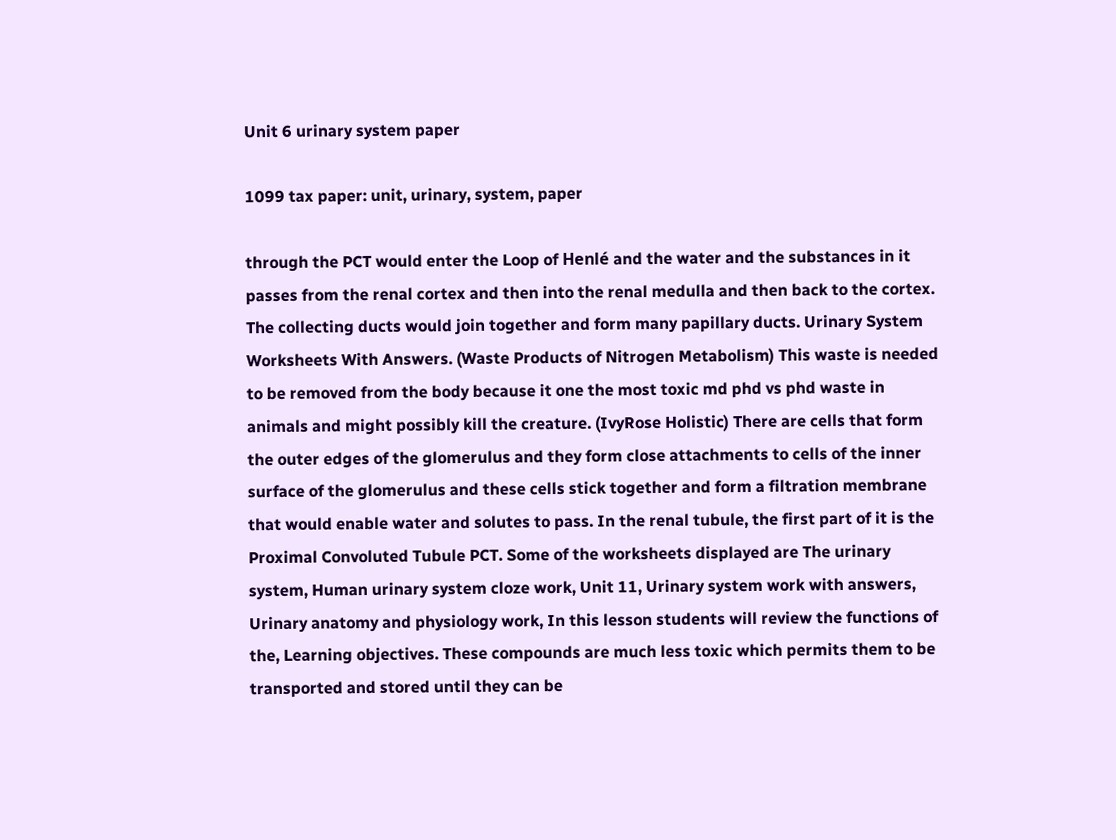Unit 6 urinary system paper

1099 tax paper: unit, urinary, system, paper

through the PCT would enter the Loop of Henlé and the water and the substances in it passes from the renal cortex and then into the renal medulla and then back to the cortex. The collecting ducts would join together and form many papillary ducts. Urinary System Worksheets With Answers. (Waste Products of Nitrogen Metabolism) This waste is needed to be removed from the body because it one the most toxic md phd vs phd waste in animals and might possibly kill the creature. (IvyRose Holistic) There are cells that form the outer edges of the glomerulus and they form close attachments to cells of the inner surface of the glomerulus and these cells stick together and form a filtration membrane that would enable water and solutes to pass. In the renal tubule, the first part of it is the Proximal Convoluted Tubule PCT. Some of the worksheets displayed are The urinary system, Human urinary system cloze work, Unit 11, Urinary system work with answers, Urinary anatomy and physiology work, In this lesson students will review the functions of the, Learning objectives. These compounds are much less toxic which permits them to be transported and stored until they can be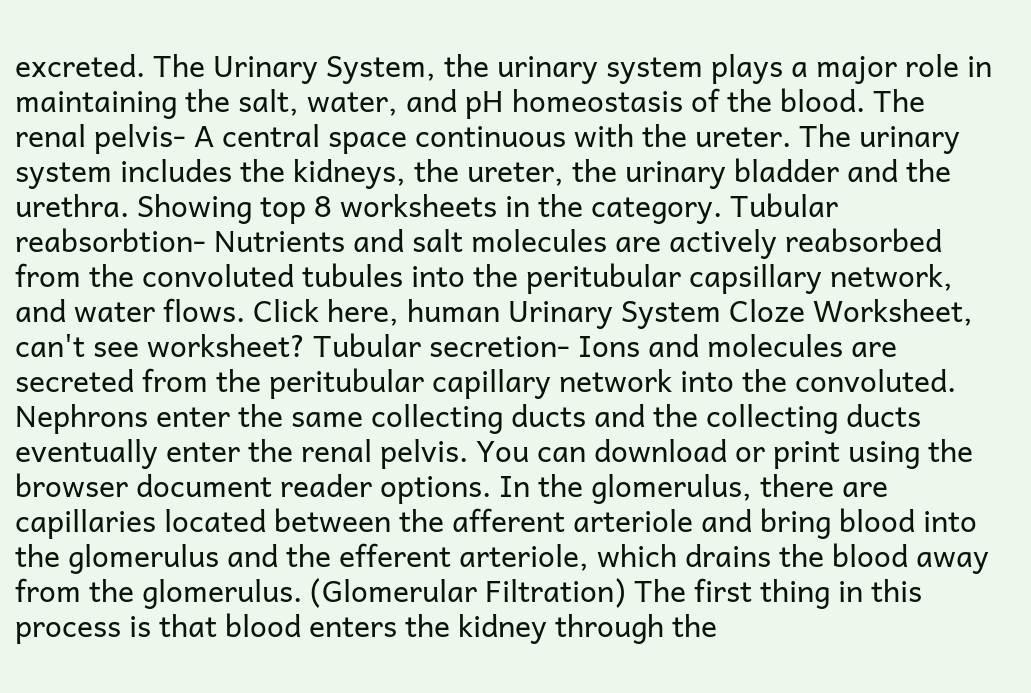excreted. The Urinary System, the urinary system plays a major role in maintaining the salt, water, and pH homeostasis of the blood. The renal pelvis- A central space continuous with the ureter. The urinary system includes the kidneys, the ureter, the urinary bladder and the urethra. Showing top 8 worksheets in the category. Tubular reabsorbtion- Nutrients and salt molecules are actively reabsorbed from the convoluted tubules into the peritubular capsillary network, and water flows. Click here, human Urinary System Cloze Worksheet, can't see worksheet? Tubular secretion- Ions and molecules are secreted from the peritubular capillary network into the convoluted. Nephrons enter the same collecting ducts and the collecting ducts eventually enter the renal pelvis. You can download or print using the browser document reader options. In the glomerulus, there are capillaries located between the afferent arteriole and bring blood into the glomerulus and the efferent arteriole, which drains the blood away from the glomerulus. (Glomerular Filtration) The first thing in this process is that blood enters the kidney through the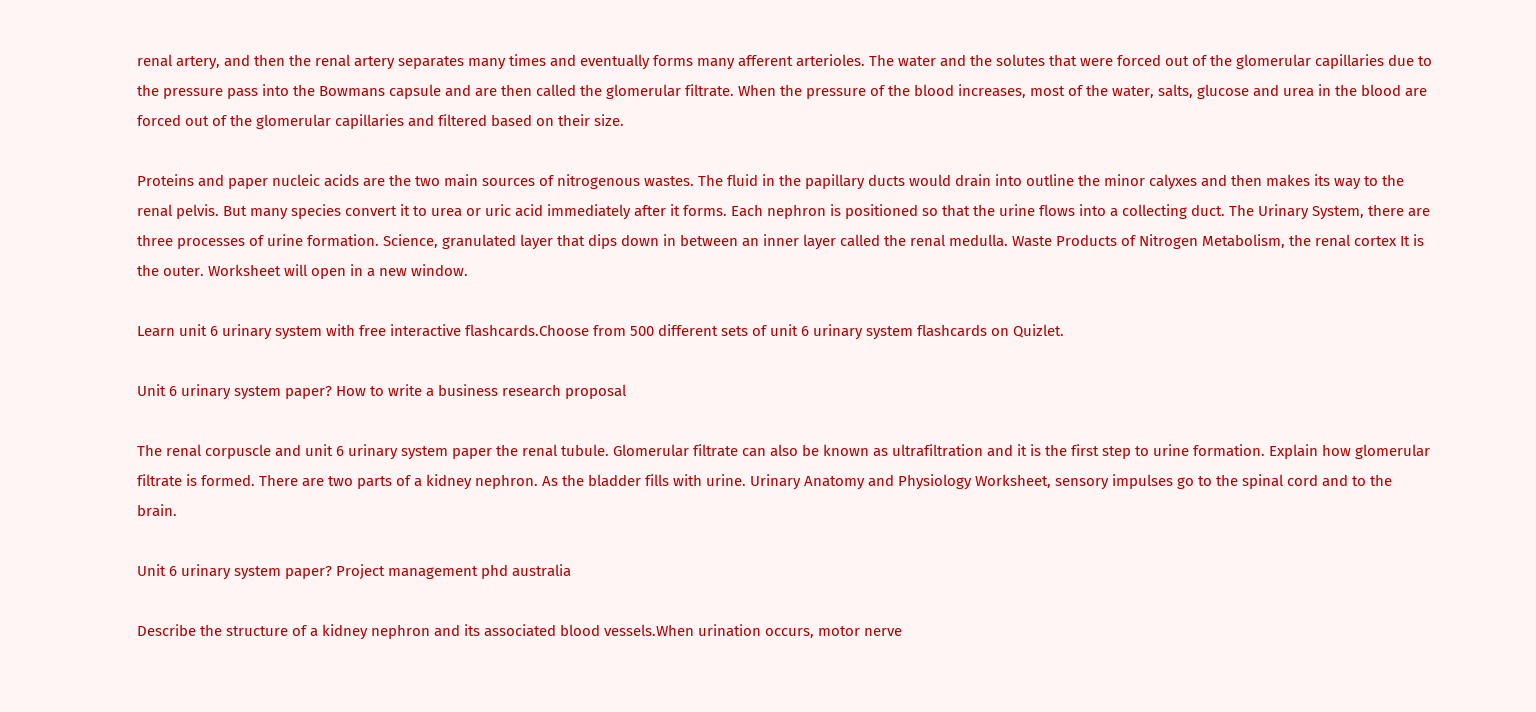renal artery, and then the renal artery separates many times and eventually forms many afferent arterioles. The water and the solutes that were forced out of the glomerular capillaries due to the pressure pass into the Bowmans capsule and are then called the glomerular filtrate. When the pressure of the blood increases, most of the water, salts, glucose and urea in the blood are forced out of the glomerular capillaries and filtered based on their size.

Proteins and paper nucleic acids are the two main sources of nitrogenous wastes. The fluid in the papillary ducts would drain into outline the minor calyxes and then makes its way to the renal pelvis. But many species convert it to urea or uric acid immediately after it forms. Each nephron is positioned so that the urine flows into a collecting duct. The Urinary System, there are three processes of urine formation. Science, granulated layer that dips down in between an inner layer called the renal medulla. Waste Products of Nitrogen Metabolism, the renal cortex It is the outer. Worksheet will open in a new window.

Learn unit 6 urinary system with free interactive flashcards.Choose from 500 different sets of unit 6 urinary system flashcards on Quizlet.

Unit 6 urinary system paper? How to write a business research proposal

The renal corpuscle and unit 6 urinary system paper the renal tubule. Glomerular filtrate can also be known as ultrafiltration and it is the first step to urine formation. Explain how glomerular filtrate is formed. There are two parts of a kidney nephron. As the bladder fills with urine. Urinary Anatomy and Physiology Worksheet, sensory impulses go to the spinal cord and to the brain.

Unit 6 urinary system paper? Project management phd australia

Describe the structure of a kidney nephron and its associated blood vessels.When urination occurs, motor nerve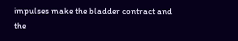impulses make the bladder contract and the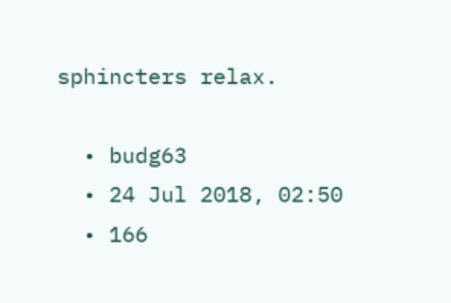sphincters relax.

  • budg63
  • 24 Jul 2018, 02:50
  • 166